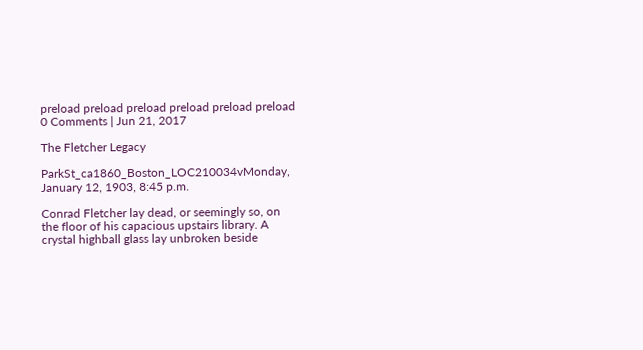preload preload preload preload preload preload
0 Comments | Jun 21, 2017

The Fletcher Legacy

ParkSt_ca1860_Boston_LOC210034vMonday, January 12, 1903, 8:45 p.m.

Conrad Fletcher lay dead, or seemingly so, on the floor of his capacious upstairs library. A crystal highball glass lay unbroken beside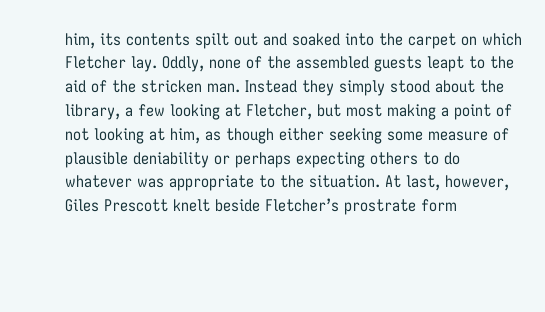him, its contents spilt out and soaked into the carpet on which Fletcher lay. Oddly, none of the assembled guests leapt to the aid of the stricken man. Instead they simply stood about the library, a few looking at Fletcher, but most making a point of not looking at him, as though either seeking some measure of plausible deniability or perhaps expecting others to do whatever was appropriate to the situation. At last, however, Giles Prescott knelt beside Fletcher’s prostrate form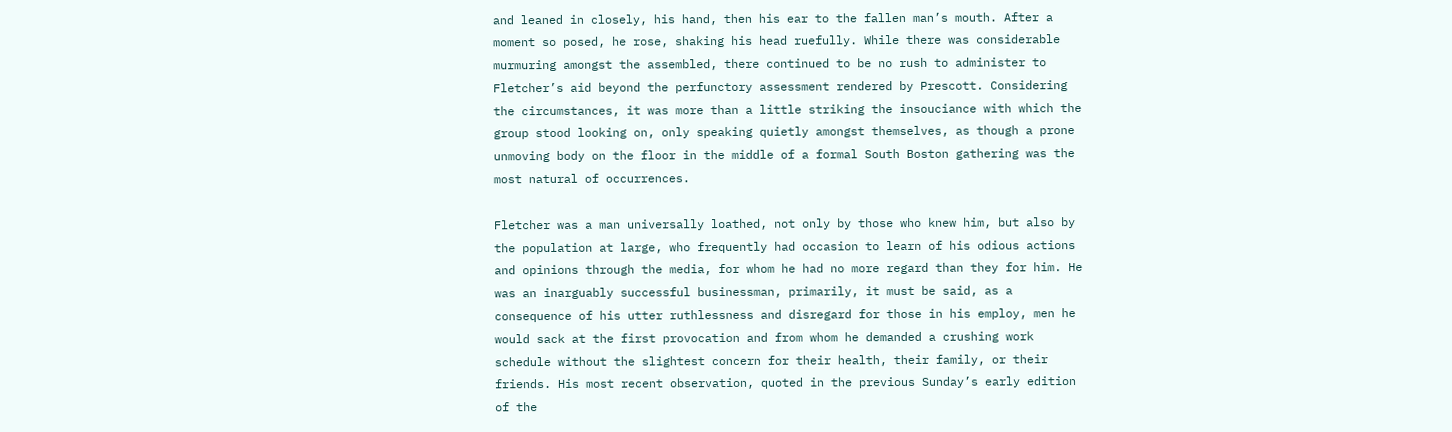and leaned in closely, his hand, then his ear to the fallen man’s mouth. After a moment so posed, he rose, shaking his head ruefully. While there was considerable murmuring amongst the assembled, there continued to be no rush to administer to Fletcher’s aid beyond the perfunctory assessment rendered by Prescott. Considering the circumstances, it was more than a little striking the insouciance with which the group stood looking on, only speaking quietly amongst themselves, as though a prone unmoving body on the floor in the middle of a formal South Boston gathering was the most natural of occurrences.

Fletcher was a man universally loathed, not only by those who knew him, but also by the population at large, who frequently had occasion to learn of his odious actions and opinions through the media, for whom he had no more regard than they for him. He was an inarguably successful businessman, primarily, it must be said, as a consequence of his utter ruthlessness and disregard for those in his employ, men he would sack at the first provocation and from whom he demanded a crushing work schedule without the slightest concern for their health, their family, or their friends. His most recent observation, quoted in the previous Sunday’s early edition of the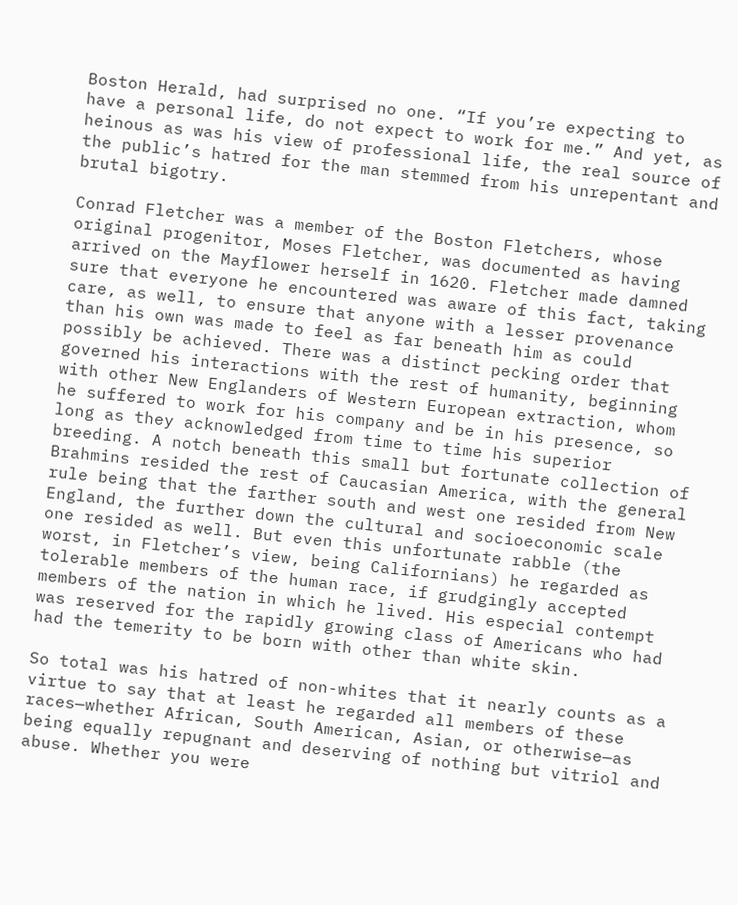Boston Herald, had surprised no one. “If you’re expecting to have a personal life, do not expect to work for me.” And yet, as heinous as was his view of professional life, the real source of the public’s hatred for the man stemmed from his unrepentant and brutal bigotry.

Conrad Fletcher was a member of the Boston Fletchers, whose original progenitor, Moses Fletcher, was documented as having arrived on the Mayflower herself in 1620. Fletcher made damned sure that everyone he encountered was aware of this fact, taking care, as well, to ensure that anyone with a lesser provenance than his own was made to feel as far beneath him as could possibly be achieved. There was a distinct pecking order that governed his interactions with the rest of humanity, beginning with other New Englanders of Western European extraction, whom he suffered to work for his company and be in his presence, so long as they acknowledged from time to time his superior breeding. A notch beneath this small but fortunate collection of Brahmins resided the rest of Caucasian America, with the general rule being that the farther south and west one resided from New England, the further down the cultural and socioeconomic scale one resided as well. But even this unfortunate rabble (the worst, in Fletcher’s view, being Californians) he regarded as tolerable members of the human race, if grudgingly accepted members of the nation in which he lived. His especial contempt was reserved for the rapidly growing class of Americans who had had the temerity to be born with other than white skin.

So total was his hatred of non-whites that it nearly counts as a virtue to say that at least he regarded all members of these races—whether African, South American, Asian, or otherwise—as being equally repugnant and deserving of nothing but vitriol and abuse. Whether you were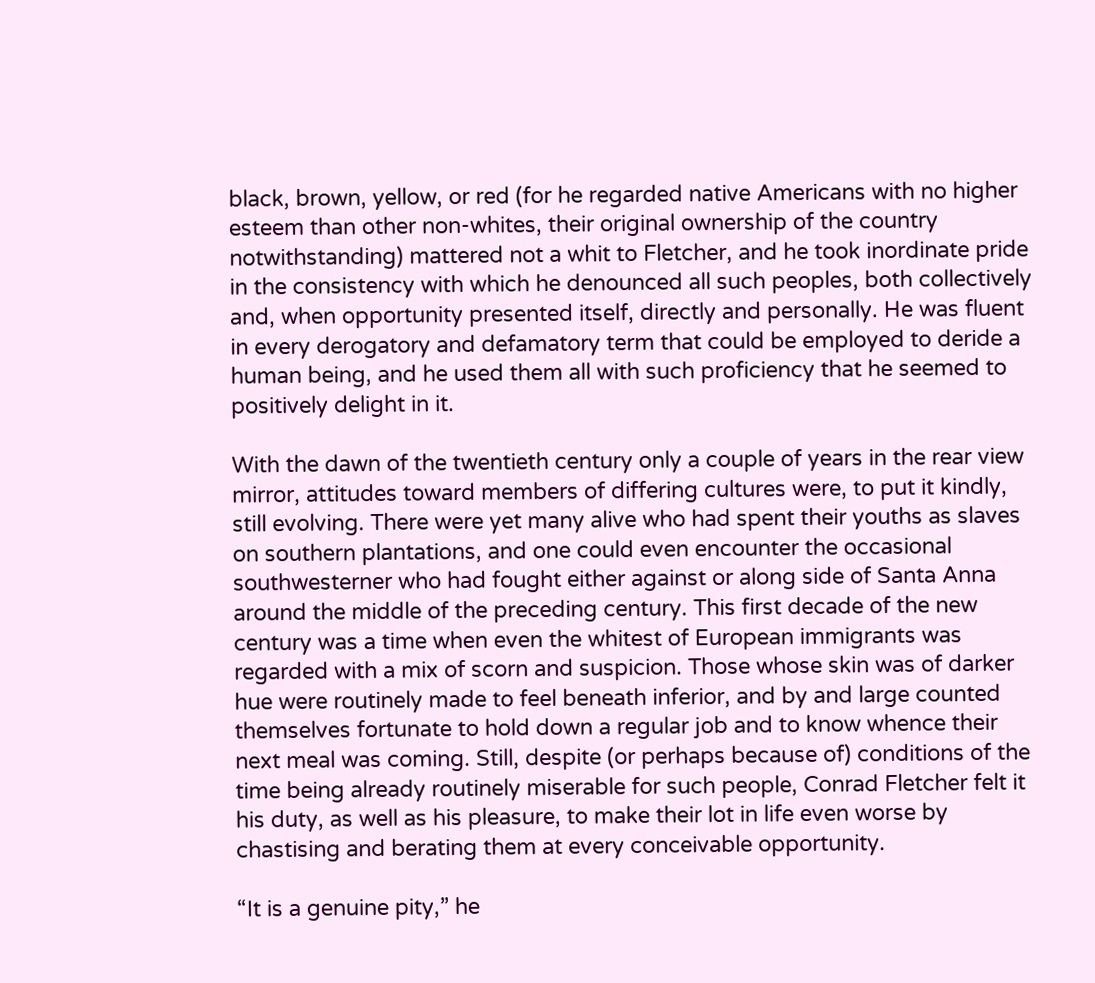black, brown, yellow, or red (for he regarded native Americans with no higher esteem than other non-whites, their original ownership of the country notwithstanding) mattered not a whit to Fletcher, and he took inordinate pride in the consistency with which he denounced all such peoples, both collectively and, when opportunity presented itself, directly and personally. He was fluent in every derogatory and defamatory term that could be employed to deride a human being, and he used them all with such proficiency that he seemed to positively delight in it.

With the dawn of the twentieth century only a couple of years in the rear view mirror, attitudes toward members of differing cultures were, to put it kindly, still evolving. There were yet many alive who had spent their youths as slaves on southern plantations, and one could even encounter the occasional southwesterner who had fought either against or along side of Santa Anna around the middle of the preceding century. This first decade of the new century was a time when even the whitest of European immigrants was regarded with a mix of scorn and suspicion. Those whose skin was of darker hue were routinely made to feel beneath inferior, and by and large counted themselves fortunate to hold down a regular job and to know whence their next meal was coming. Still, despite (or perhaps because of) conditions of the time being already routinely miserable for such people, Conrad Fletcher felt it his duty, as well as his pleasure, to make their lot in life even worse by chastising and berating them at every conceivable opportunity.

“It is a genuine pity,” he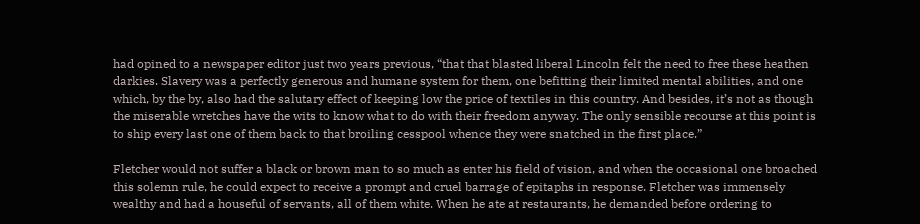had opined to a newspaper editor just two years previous, “that that blasted liberal Lincoln felt the need to free these heathen darkies. Slavery was a perfectly generous and humane system for them, one befitting their limited mental abilities, and one which, by the by, also had the salutary effect of keeping low the price of textiles in this country. And besides, it’s not as though the miserable wretches have the wits to know what to do with their freedom anyway. The only sensible recourse at this point is to ship every last one of them back to that broiling cesspool whence they were snatched in the first place.”

Fletcher would not suffer a black or brown man to so much as enter his field of vision, and when the occasional one broached this solemn rule, he could expect to receive a prompt and cruel barrage of epitaphs in response. Fletcher was immensely wealthy and had a houseful of servants, all of them white. When he ate at restaurants, he demanded before ordering to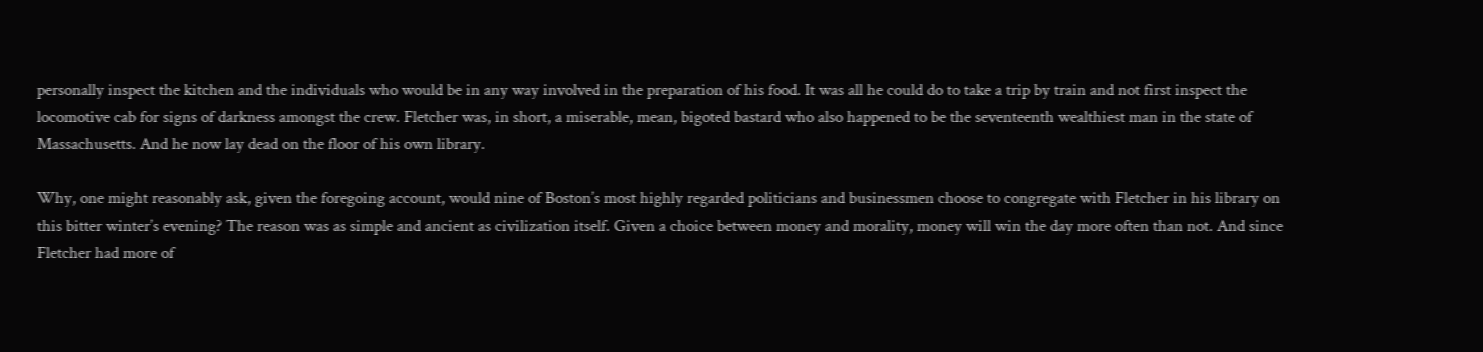personally inspect the kitchen and the individuals who would be in any way involved in the preparation of his food. It was all he could do to take a trip by train and not first inspect the locomotive cab for signs of darkness amongst the crew. Fletcher was, in short, a miserable, mean, bigoted bastard who also happened to be the seventeenth wealthiest man in the state of Massachusetts. And he now lay dead on the floor of his own library.

Why, one might reasonably ask, given the foregoing account, would nine of Boston’s most highly regarded politicians and businessmen choose to congregate with Fletcher in his library on this bitter winter’s evening? The reason was as simple and ancient as civilization itself. Given a choice between money and morality, money will win the day more often than not. And since Fletcher had more of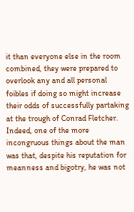it than everyone else in the room combined, they were prepared to overlook any and all personal foibles if doing so might increase their odds of successfully partaking at the trough of Conrad Fletcher. Indeed, one of the more incongruous things about the man was that, despite his reputation for meanness and bigotry, he was not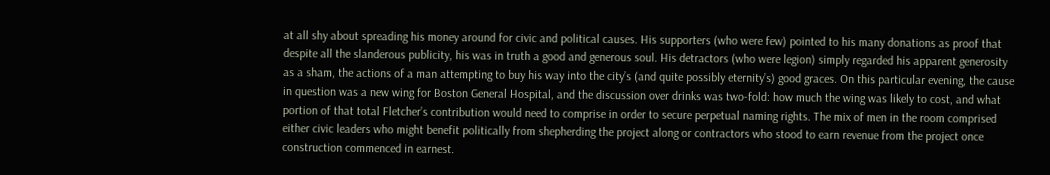at all shy about spreading his money around for civic and political causes. His supporters (who were few) pointed to his many donations as proof that despite all the slanderous publicity, his was in truth a good and generous soul. His detractors (who were legion) simply regarded his apparent generosity as a sham, the actions of a man attempting to buy his way into the city’s (and quite possibly eternity’s) good graces. On this particular evening, the cause in question was a new wing for Boston General Hospital, and the discussion over drinks was two-fold: how much the wing was likely to cost, and what portion of that total Fletcher’s contribution would need to comprise in order to secure perpetual naming rights. The mix of men in the room comprised either civic leaders who might benefit politically from shepherding the project along or contractors who stood to earn revenue from the project once construction commenced in earnest.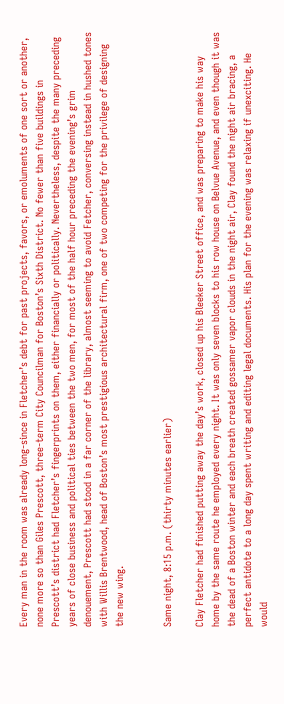Every man in the room was already long-since in Fletcher’s debt for past projects, favors, or emoluments of one sort or another, none more so than Giles Prescott, three-term City Councilman for Boston’s Sixth District. No fewer than five buildings in Prescott’s district had Fletcher’s fingerprints on them, either financially or politically. Nevertheless, despite the many preceding years of close business and political ties between the two men, for most of the half hour preceding the evening’s grim denouement, Prescott had stood in a far corner of the library, almost seeming to avoid Fetcher, conversing instead in hushed tones with Willis Brentwood, head of Boston’s most prestigious architectural firm, one of two competing for the privilege of designing the new wing.


Same night, 8:15 p.m. (thirty minutes earlier)

Clay Fletcher had finished putting away the day’s work, closed up his Bleeker Street office, and was preparing to make his way home by the same route he employed every night. It was only seven blocks to his row house on Belvue Avenue, and even though it was the dead of a Boston winter and each breath created gossamer vapor clouds in the night air, Clay found the night air bracing, a perfect antidote to a long day spent writing and editing legal documents. His plan for the evening was relaxing if unexciting. He would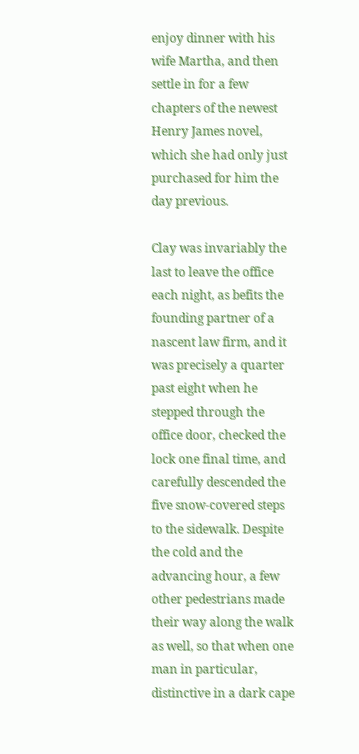enjoy dinner with his wife Martha, and then settle in for a few chapters of the newest Henry James novel, which she had only just purchased for him the day previous.

Clay was invariably the last to leave the office each night, as befits the founding partner of a nascent law firm, and it was precisely a quarter past eight when he stepped through the office door, checked the lock one final time, and carefully descended the five snow-covered steps to the sidewalk. Despite the cold and the advancing hour, a few other pedestrians made their way along the walk as well, so that when one man in particular, distinctive in a dark cape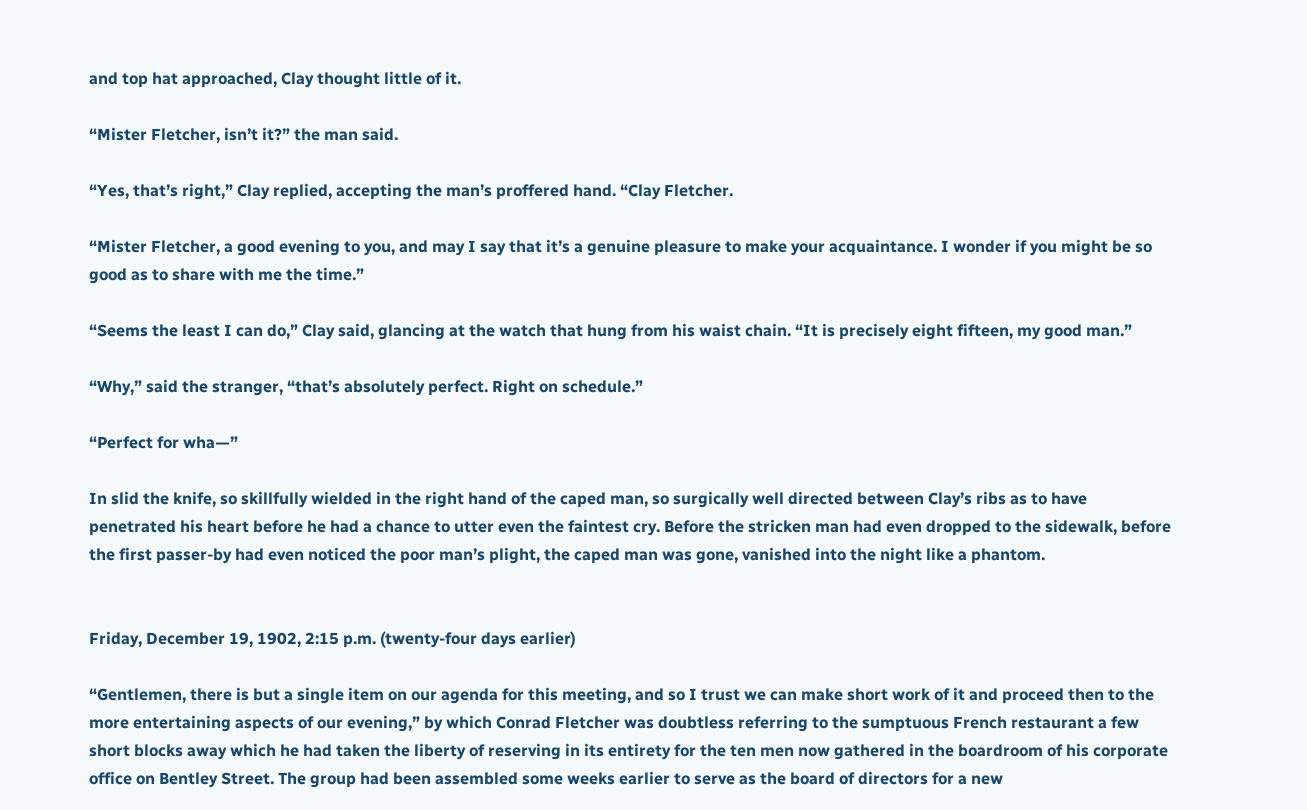and top hat approached, Clay thought little of it.

“Mister Fletcher, isn’t it?” the man said.

“Yes, that’s right,” Clay replied, accepting the man’s proffered hand. “Clay Fletcher.

“Mister Fletcher, a good evening to you, and may I say that it’s a genuine pleasure to make your acquaintance. I wonder if you might be so good as to share with me the time.”

“Seems the least I can do,” Clay said, glancing at the watch that hung from his waist chain. “It is precisely eight fifteen, my good man.”

“Why,” said the stranger, “that’s absolutely perfect. Right on schedule.”

“Perfect for wha—”

In slid the knife, so skillfully wielded in the right hand of the caped man, so surgically well directed between Clay’s ribs as to have penetrated his heart before he had a chance to utter even the faintest cry. Before the stricken man had even dropped to the sidewalk, before the first passer-by had even noticed the poor man’s plight, the caped man was gone, vanished into the night like a phantom.


Friday, December 19, 1902, 2:15 p.m. (twenty-four days earlier)

“Gentlemen, there is but a single item on our agenda for this meeting, and so I trust we can make short work of it and proceed then to the more entertaining aspects of our evening,” by which Conrad Fletcher was doubtless referring to the sumptuous French restaurant a few short blocks away which he had taken the liberty of reserving in its entirety for the ten men now gathered in the boardroom of his corporate office on Bentley Street. The group had been assembled some weeks earlier to serve as the board of directors for a new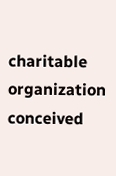charitable organization conceived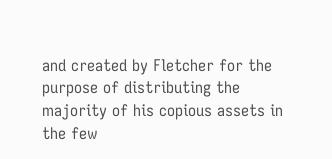and created by Fletcher for the purpose of distributing the majority of his copious assets in the few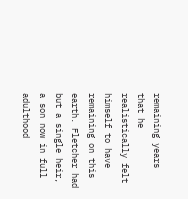remaining years that he realistically felt himself to have remaining on this earth. Fletcher had but a single heir, a son now in full adulthood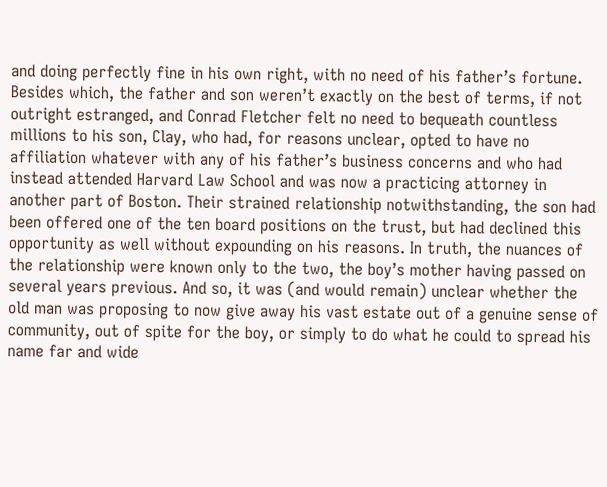and doing perfectly fine in his own right, with no need of his father’s fortune. Besides which, the father and son weren’t exactly on the best of terms, if not outright estranged, and Conrad Fletcher felt no need to bequeath countless millions to his son, Clay, who had, for reasons unclear, opted to have no affiliation whatever with any of his father’s business concerns and who had instead attended Harvard Law School and was now a practicing attorney in another part of Boston. Their strained relationship notwithstanding, the son had been offered one of the ten board positions on the trust, but had declined this opportunity as well without expounding on his reasons. In truth, the nuances of the relationship were known only to the two, the boy’s mother having passed on several years previous. And so, it was (and would remain) unclear whether the old man was proposing to now give away his vast estate out of a genuine sense of community, out of spite for the boy, or simply to do what he could to spread his name far and wide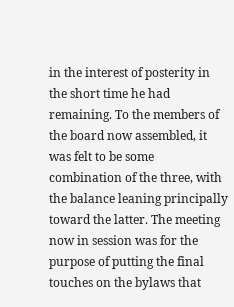in the interest of posterity in the short time he had remaining. To the members of the board now assembled, it was felt to be some combination of the three, with the balance leaning principally toward the latter. The meeting now in session was for the purpose of putting the final touches on the bylaws that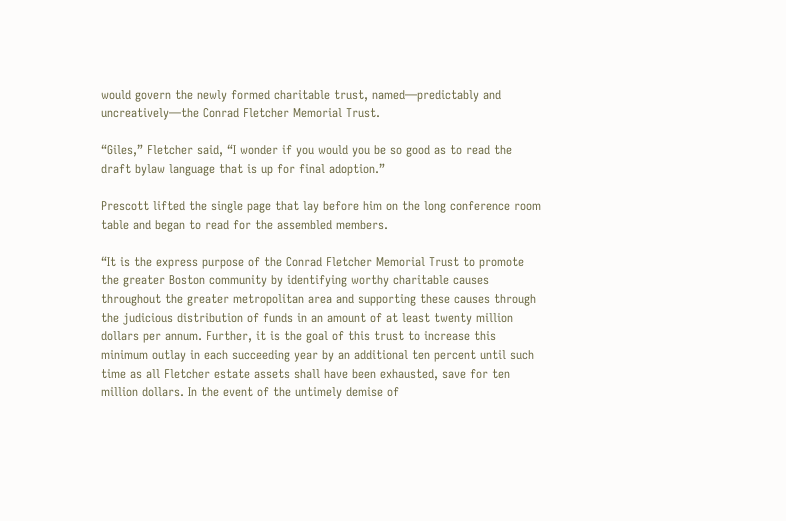would govern the newly formed charitable trust, named—predictably and uncreatively—the Conrad Fletcher Memorial Trust.

“Giles,” Fletcher said, “I wonder if you would you be so good as to read the draft bylaw language that is up for final adoption.”

Prescott lifted the single page that lay before him on the long conference room table and began to read for the assembled members.

“It is the express purpose of the Conrad Fletcher Memorial Trust to promote the greater Boston community by identifying worthy charitable causes throughout the greater metropolitan area and supporting these causes through the judicious distribution of funds in an amount of at least twenty million dollars per annum. Further, it is the goal of this trust to increase this minimum outlay in each succeeding year by an additional ten percent until such time as all Fletcher estate assets shall have been exhausted, save for ten million dollars. In the event of the untimely demise of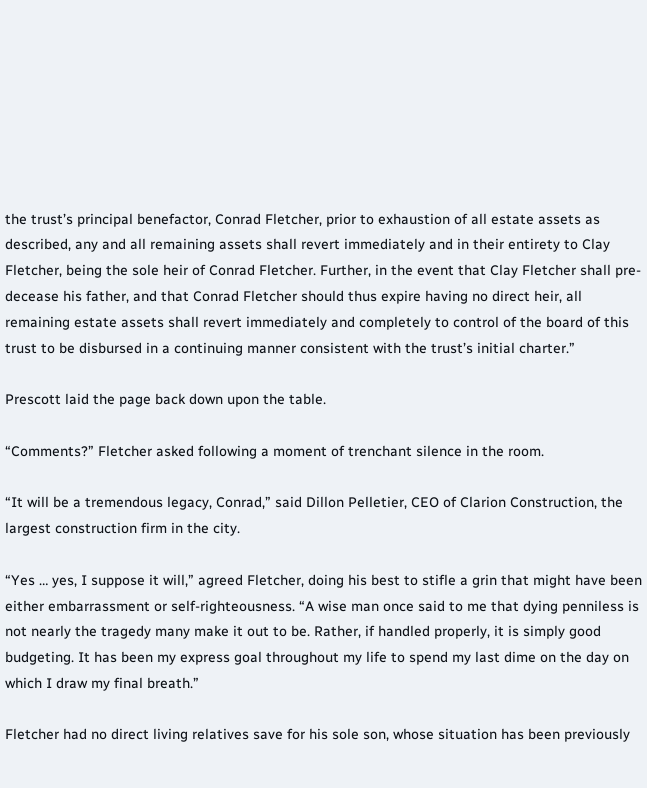the trust’s principal benefactor, Conrad Fletcher, prior to exhaustion of all estate assets as described, any and all remaining assets shall revert immediately and in their entirety to Clay Fletcher, being the sole heir of Conrad Fletcher. Further, in the event that Clay Fletcher shall pre-decease his father, and that Conrad Fletcher should thus expire having no direct heir, all remaining estate assets shall revert immediately and completely to control of the board of this trust to be disbursed in a continuing manner consistent with the trust’s initial charter.”

Prescott laid the page back down upon the table.

“Comments?” Fletcher asked following a moment of trenchant silence in the room.

“It will be a tremendous legacy, Conrad,” said Dillon Pelletier, CEO of Clarion Construction, the largest construction firm in the city.

“Yes … yes, I suppose it will,” agreed Fletcher, doing his best to stifle a grin that might have been either embarrassment or self-righteousness. “A wise man once said to me that dying penniless is not nearly the tragedy many make it out to be. Rather, if handled properly, it is simply good budgeting. It has been my express goal throughout my life to spend my last dime on the day on which I draw my final breath.”

Fletcher had no direct living relatives save for his sole son, whose situation has been previously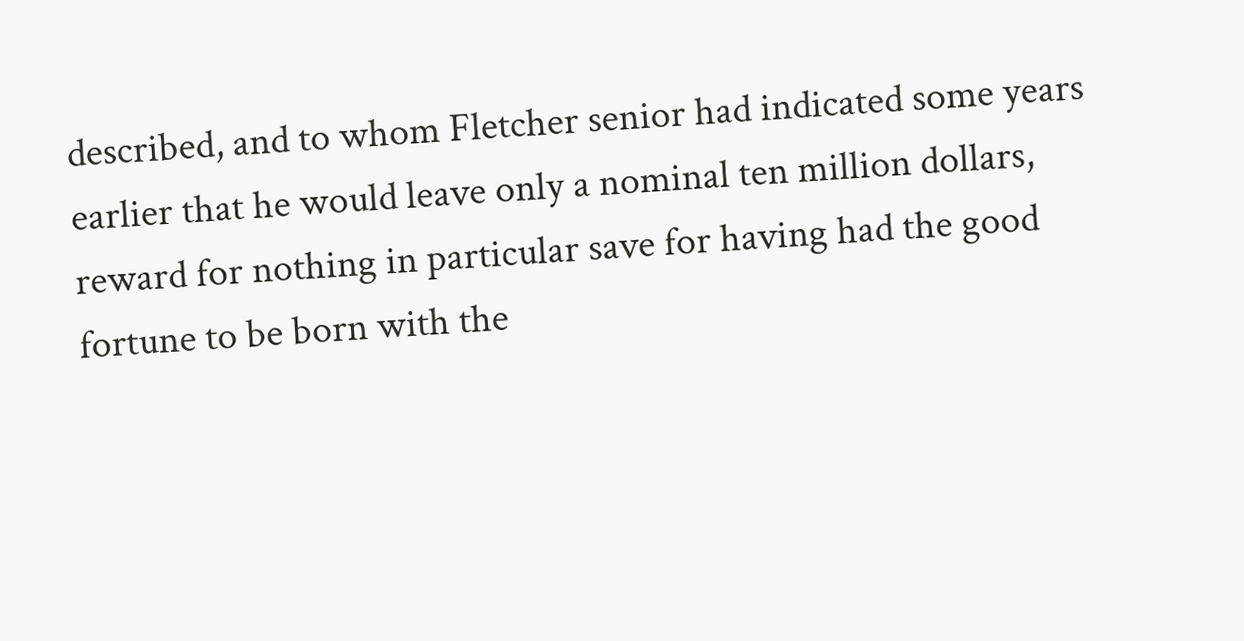described, and to whom Fletcher senior had indicated some years earlier that he would leave only a nominal ten million dollars, reward for nothing in particular save for having had the good fortune to be born with the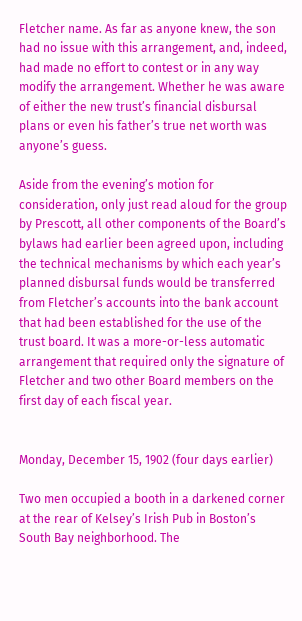Fletcher name. As far as anyone knew, the son had no issue with this arrangement, and, indeed, had made no effort to contest or in any way modify the arrangement. Whether he was aware of either the new trust’s financial disbursal plans or even his father’s true net worth was anyone’s guess.

Aside from the evening’s motion for consideration, only just read aloud for the group by Prescott, all other components of the Board’s bylaws had earlier been agreed upon, including the technical mechanisms by which each year’s planned disbursal funds would be transferred from Fletcher’s accounts into the bank account that had been established for the use of the trust board. It was a more-or-less automatic arrangement that required only the signature of Fletcher and two other Board members on the first day of each fiscal year.


Monday, December 15, 1902 (four days earlier)

Two men occupied a booth in a darkened corner at the rear of Kelsey’s Irish Pub in Boston’s South Bay neighborhood. The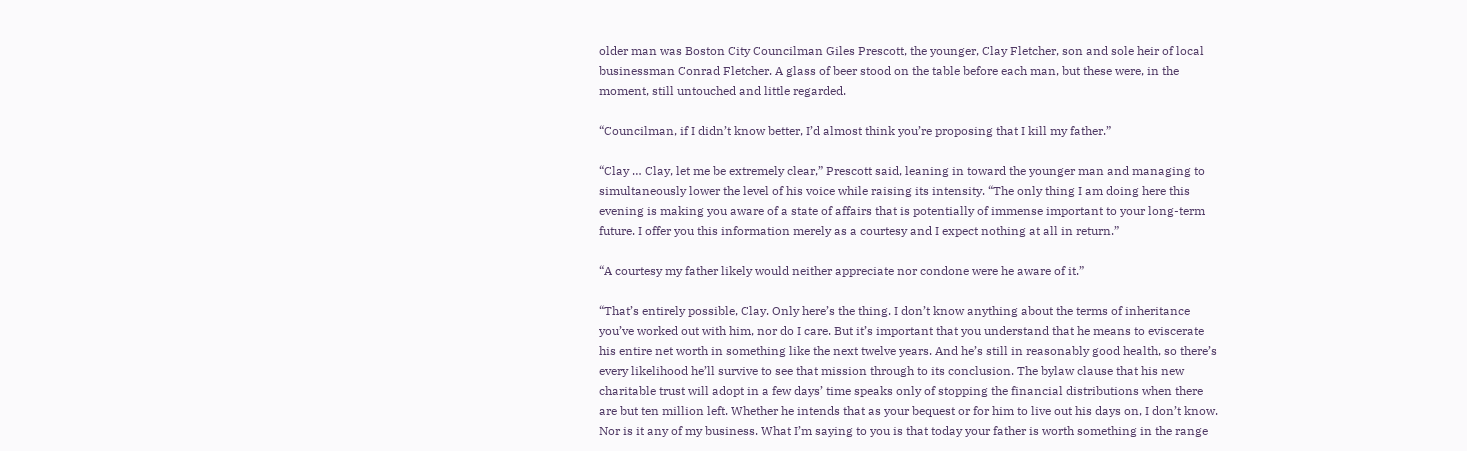older man was Boston City Councilman Giles Prescott, the younger, Clay Fletcher, son and sole heir of local businessman Conrad Fletcher. A glass of beer stood on the table before each man, but these were, in the moment, still untouched and little regarded.

“Councilman, if I didn’t know better, I’d almost think you’re proposing that I kill my father.”

“Clay … Clay, let me be extremely clear,” Prescott said, leaning in toward the younger man and managing to simultaneously lower the level of his voice while raising its intensity. “The only thing I am doing here this evening is making you aware of a state of affairs that is potentially of immense important to your long-term future. I offer you this information merely as a courtesy and I expect nothing at all in return.”

“A courtesy my father likely would neither appreciate nor condone were he aware of it.”

“That’s entirely possible, Clay. Only here’s the thing. I don’t know anything about the terms of inheritance you’ve worked out with him, nor do I care. But it’s important that you understand that he means to eviscerate his entire net worth in something like the next twelve years. And he’s still in reasonably good health, so there’s every likelihood he’ll survive to see that mission through to its conclusion. The bylaw clause that his new charitable trust will adopt in a few days’ time speaks only of stopping the financial distributions when there are but ten million left. Whether he intends that as your bequest or for him to live out his days on, I don’t know. Nor is it any of my business. What I’m saying to you is that today your father is worth something in the range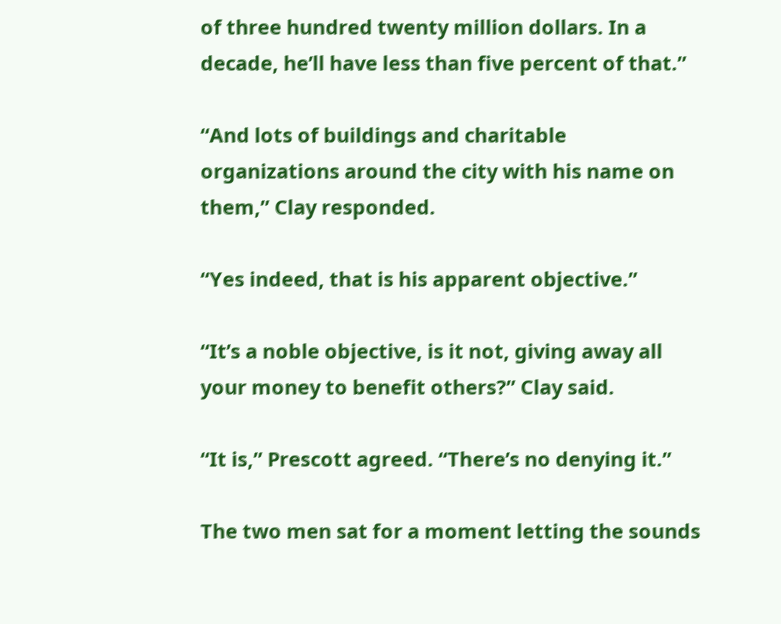of three hundred twenty million dollars. In a decade, he’ll have less than five percent of that.”

“And lots of buildings and charitable organizations around the city with his name on them,” Clay responded.

“Yes indeed, that is his apparent objective.”

“It’s a noble objective, is it not, giving away all your money to benefit others?” Clay said.

“It is,” Prescott agreed. “There’s no denying it.”

The two men sat for a moment letting the sounds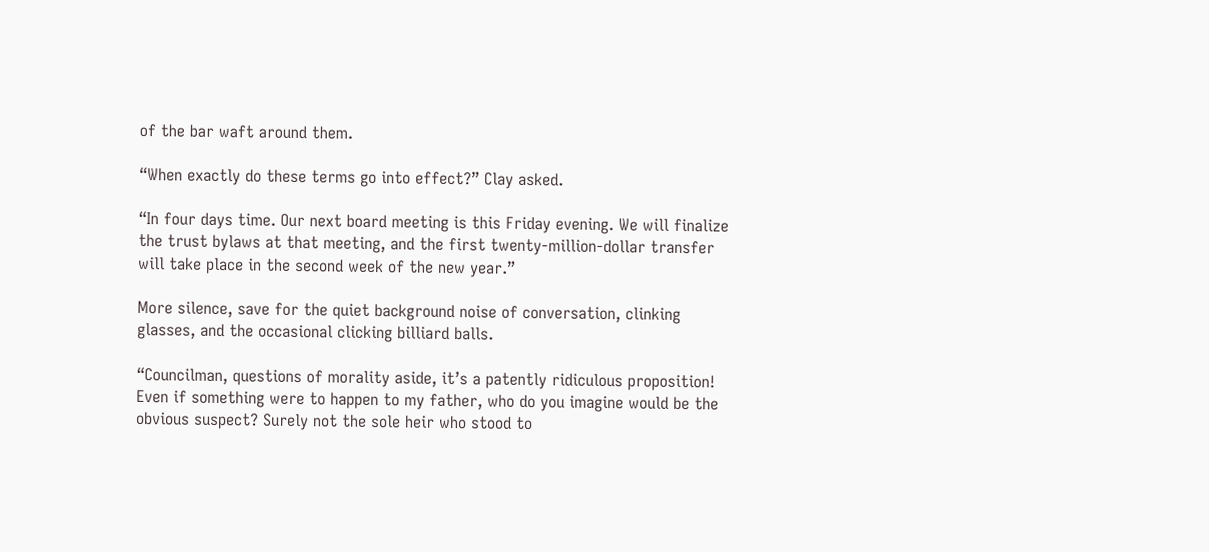of the bar waft around them.

“When exactly do these terms go into effect?” Clay asked.

“In four days time. Our next board meeting is this Friday evening. We will finalize the trust bylaws at that meeting, and the first twenty-million-dollar transfer will take place in the second week of the new year.”

More silence, save for the quiet background noise of conversation, clinking glasses, and the occasional clicking billiard balls.

“Councilman, questions of morality aside, it’s a patently ridiculous proposition! Even if something were to happen to my father, who do you imagine would be the obvious suspect? Surely not the sole heir who stood to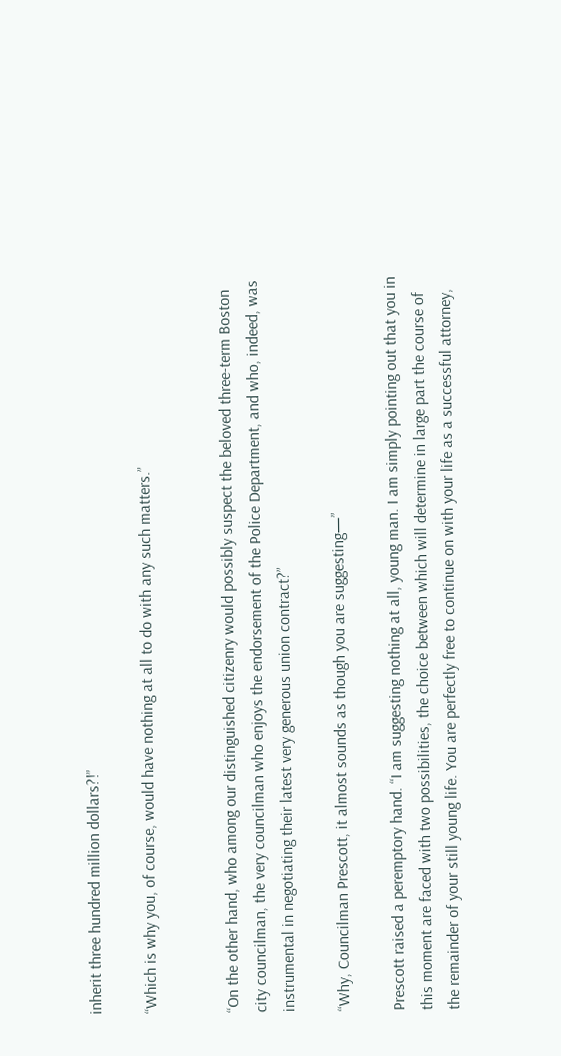inherit three hundred million dollars?!”

“Which is why you, of course, would have nothing at all to do with any such matters.”


“On the other hand, who among our distinguished citizenry would possibly suspect the beloved three-term Boston city councilman, the very councilman who enjoys the endorsement of the Police Department, and who, indeed, was instrumental in negotiating their latest very generous union contract?”

“Why, Councilman Prescott, it almost sounds as though you are suggesting—”

Prescott raised a peremptory hand. “I am suggesting nothing at all, young man. I am simply pointing out that you in this moment are faced with two possibilities, the choice between which will determine in large part the course of the remainder of your still young life. You are perfectly free to continue on with your life as a successful attorney,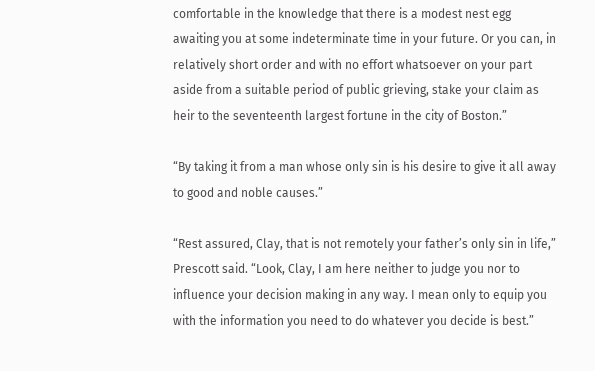comfortable in the knowledge that there is a modest nest egg awaiting you at some indeterminate time in your future. Or you can, in relatively short order and with no effort whatsoever on your part aside from a suitable period of public grieving, stake your claim as heir to the seventeenth largest fortune in the city of Boston.”

“By taking it from a man whose only sin is his desire to give it all away to good and noble causes.”

“Rest assured, Clay, that is not remotely your father’s only sin in life,” Prescott said. “Look, Clay, I am here neither to judge you nor to influence your decision making in any way. I mean only to equip you with the information you need to do whatever you decide is best.”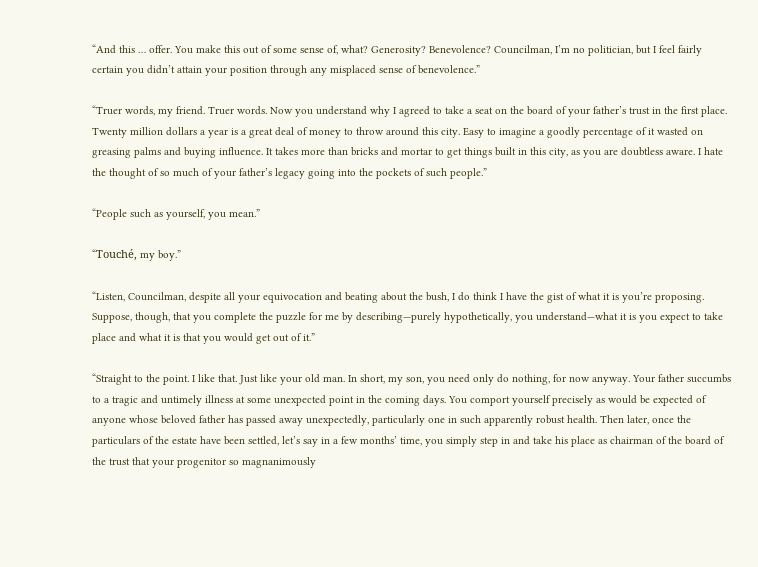“And this … offer. You make this out of some sense of, what? Generosity? Benevolence? Councilman, I’m no politician, but I feel fairly certain you didn’t attain your position through any misplaced sense of benevolence.”

“Truer words, my friend. Truer words. Now you understand why I agreed to take a seat on the board of your father’s trust in the first place. Twenty million dollars a year is a great deal of money to throw around this city. Easy to imagine a goodly percentage of it wasted on greasing palms and buying influence. It takes more than bricks and mortar to get things built in this city, as you are doubtless aware. I hate the thought of so much of your father’s legacy going into the pockets of such people.”

“People such as yourself, you mean.”

“Touché, my boy.”

“Listen, Councilman, despite all your equivocation and beating about the bush, I do think I have the gist of what it is you’re proposing. Suppose, though, that you complete the puzzle for me by describing—purely hypothetically, you understand—what it is you expect to take place and what it is that you would get out of it.”

“Straight to the point. I like that. Just like your old man. In short, my son, you need only do nothing, for now anyway. Your father succumbs to a tragic and untimely illness at some unexpected point in the coming days. You comport yourself precisely as would be expected of anyone whose beloved father has passed away unexpectedly, particularly one in such apparently robust health. Then later, once the particulars of the estate have been settled, let’s say in a few months’ time, you simply step in and take his place as chairman of the board of the trust that your progenitor so magnanimously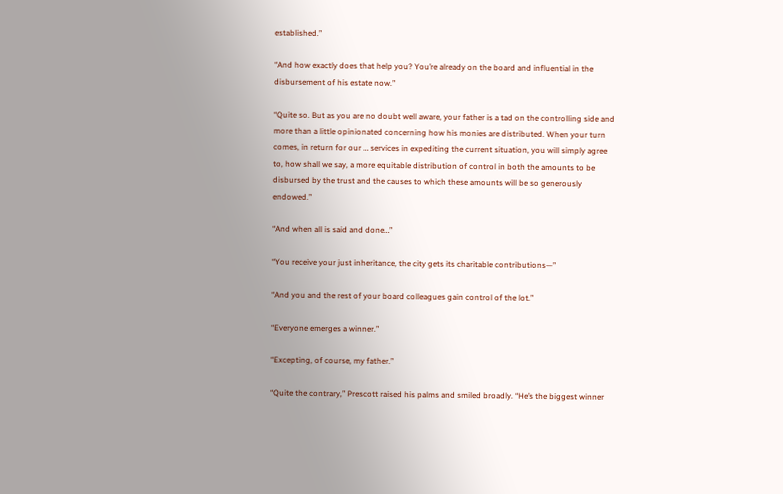established.”

“And how exactly does that help you? You’re already on the board and influential in the disbursement of his estate now.”

“Quite so. But as you are no doubt well aware, your father is a tad on the controlling side and more than a little opinionated concerning how his monies are distributed. When your turn comes, in return for our … services in expediting the current situation, you will simply agree to, how shall we say, a more equitable distribution of control in both the amounts to be disbursed by the trust and the causes to which these amounts will be so generously endowed.”

“And when all is said and done…”

“You receive your just inheritance, the city gets its charitable contributions—”

“And you and the rest of your board colleagues gain control of the lot.”

“Everyone emerges a winner.”

“Excepting, of course, my father.”

“Quite the contrary,” Prescott raised his palms and smiled broadly. “He’s the biggest winner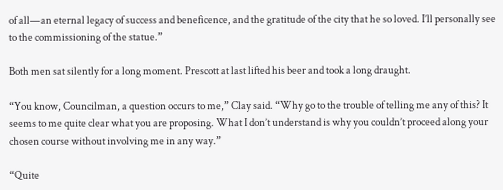of all—an eternal legacy of success and beneficence, and the gratitude of the city that he so loved. I’ll personally see to the commissioning of the statue.”

Both men sat silently for a long moment. Prescott at last lifted his beer and took a long draught.

“You know, Councilman, a question occurs to me,” Clay said. “Why go to the trouble of telling me any of this? It seems to me quite clear what you are proposing. What I don’t understand is why you couldn’t proceed along your chosen course without involving me in any way.”

“Quite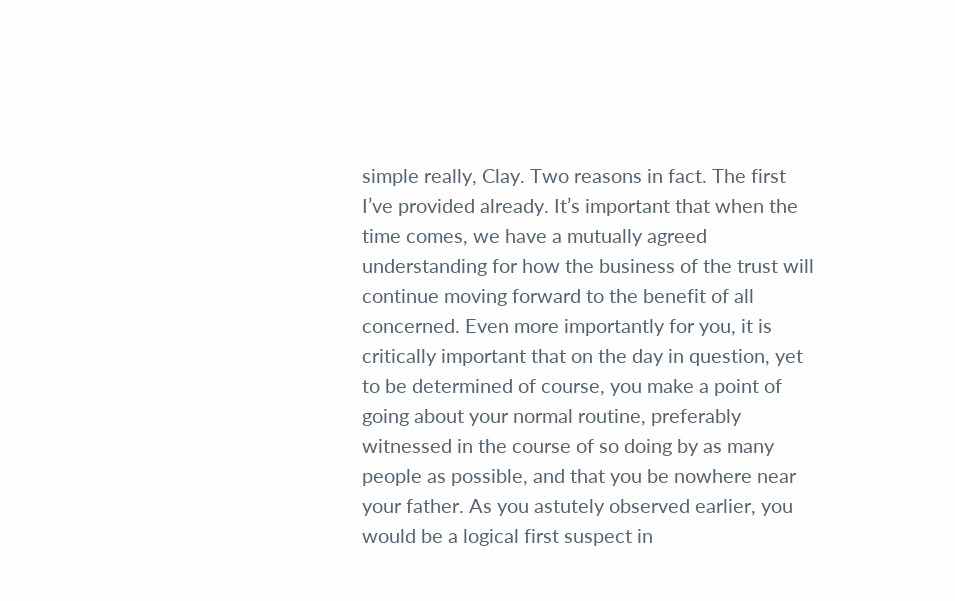simple really, Clay. Two reasons in fact. The first I’ve provided already. It’s important that when the time comes, we have a mutually agreed understanding for how the business of the trust will continue moving forward to the benefit of all concerned. Even more importantly for you, it is critically important that on the day in question, yet to be determined of course, you make a point of going about your normal routine, preferably witnessed in the course of so doing by as many people as possible, and that you be nowhere near your father. As you astutely observed earlier, you would be a logical first suspect in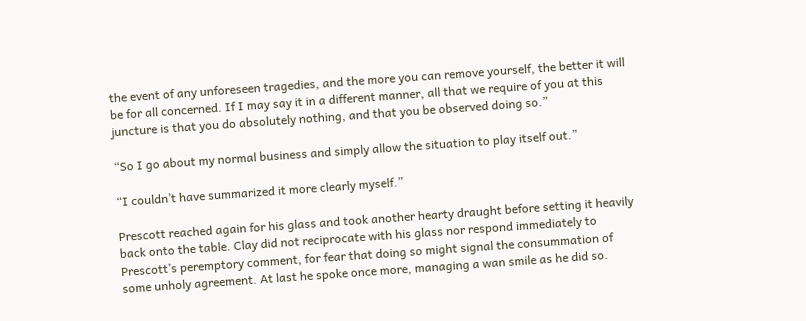the event of any unforeseen tragedies, and the more you can remove yourself, the better it will be for all concerned. If I may say it in a different manner, all that we require of you at this juncture is that you do absolutely nothing, and that you be observed doing so.”

“So I go about my normal business and simply allow the situation to play itself out.”

“I couldn’t have summarized it more clearly myself.”

Prescott reached again for his glass and took another hearty draught before setting it heavily back onto the table. Clay did not reciprocate with his glass nor respond immediately to Prescott’s peremptory comment, for fear that doing so might signal the consummation of some unholy agreement. At last he spoke once more, managing a wan smile as he did so.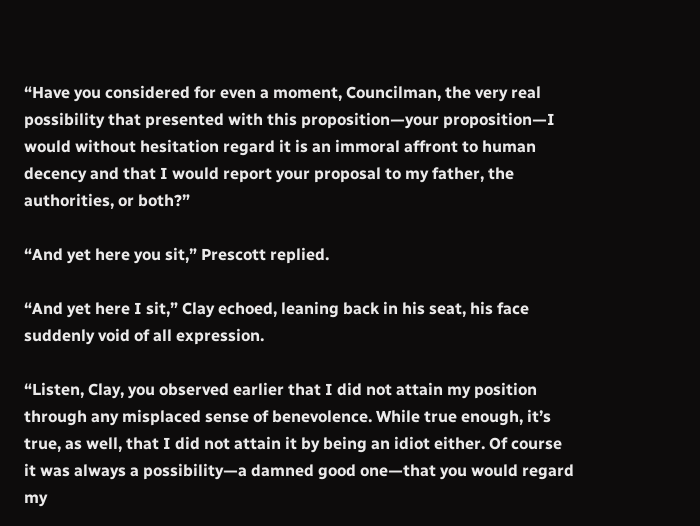“Have you considered for even a moment, Councilman, the very real possibility that presented with this proposition—your proposition—I would without hesitation regard it is an immoral affront to human decency and that I would report your proposal to my father, the authorities, or both?”

“And yet here you sit,” Prescott replied.

“And yet here I sit,” Clay echoed, leaning back in his seat, his face suddenly void of all expression.

“Listen, Clay, you observed earlier that I did not attain my position through any misplaced sense of benevolence. While true enough, it’s true, as well, that I did not attain it by being an idiot either. Of course it was always a possibility—a damned good one—that you would regard my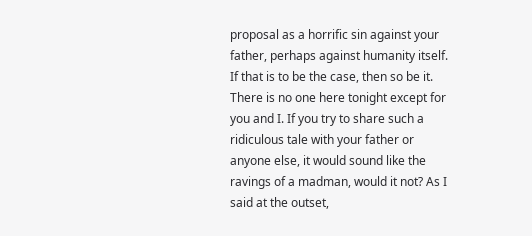proposal as a horrific sin against your father, perhaps against humanity itself. If that is to be the case, then so be it. There is no one here tonight except for you and I. If you try to share such a ridiculous tale with your father or anyone else, it would sound like the ravings of a madman, would it not? As I said at the outset,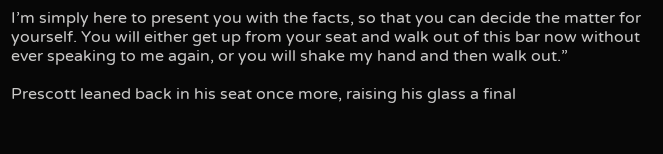I’m simply here to present you with the facts, so that you can decide the matter for yourself. You will either get up from your seat and walk out of this bar now without ever speaking to me again, or you will shake my hand and then walk out.”

Prescott leaned back in his seat once more, raising his glass a final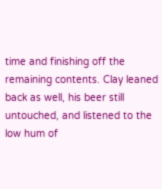time and finishing off the remaining contents. Clay leaned back as well, his beer still untouched, and listened to the low hum of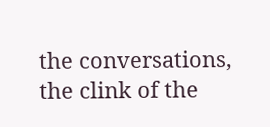the conversations, the clink of the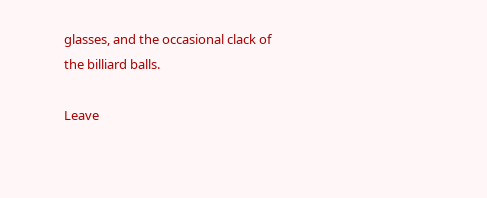glasses, and the occasional clack of the billiard balls.

Leave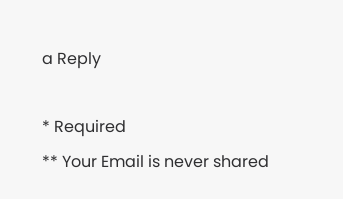a Reply

* Required
** Your Email is never shared